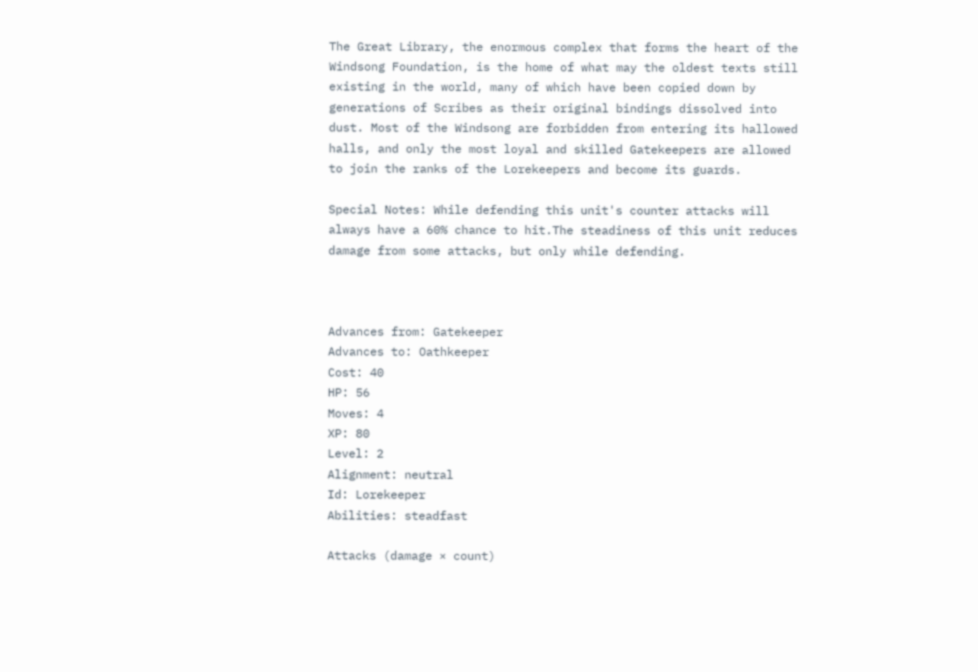The Great Library, the enormous complex that forms the heart of the Windsong Foundation, is the home of what may the oldest texts still existing in the world, many of which have been copied down by generations of Scribes as their original bindings dissolved into dust. Most of the Windsong are forbidden from entering its hallowed halls, and only the most loyal and skilled Gatekeepers are allowed to join the ranks of the Lorekeepers and become its guards.

Special Notes: While defending this unit's counter attacks will always have a 60% chance to hit.The steadiness of this unit reduces damage from some attacks, but only while defending.



Advances from: Gatekeeper
Advances to: Oathkeeper
Cost: 40
HP: 56
Moves: 4
XP: 80
Level: 2
Alignment: neutral
Id: Lorekeeper
Abilities: steadfast

Attacks (damage × count)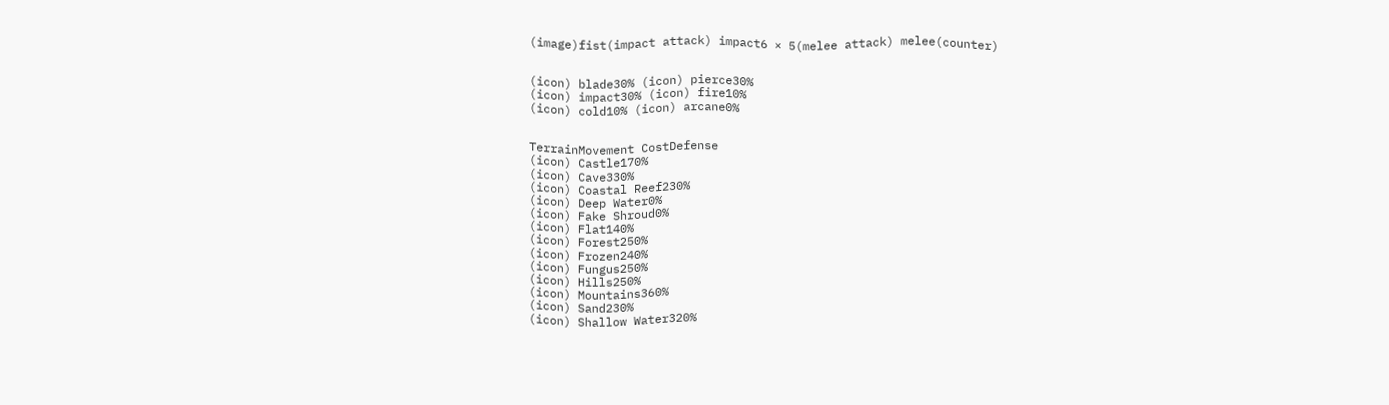(image)fist(impact attack) impact6 × 5(melee attack) melee(counter)


(icon) blade30% (icon) pierce30%
(icon) impact30% (icon) fire10%
(icon) cold10% (icon) arcane0%


TerrainMovement CostDefense
(icon) Castle170%
(icon) Cave330%
(icon) Coastal Reef230%
(icon) Deep Water0%
(icon) Fake Shroud0%
(icon) Flat140%
(icon) Forest250%
(icon) Frozen240%
(icon) Fungus250%
(icon) Hills250%
(icon) Mountains360%
(icon) Sand230%
(icon) Shallow Water320%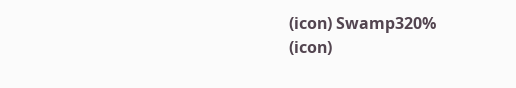(icon) Swamp320%
(icon)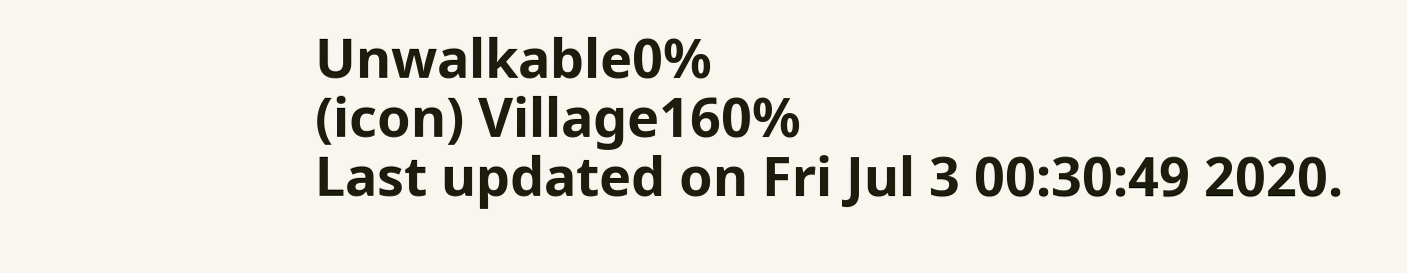Unwalkable0%
(icon) Village160%
Last updated on Fri Jul 3 00:30:49 2020.